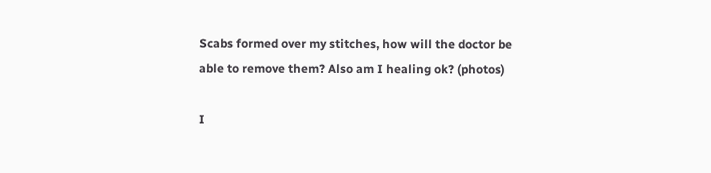Scabs formed over my stitches, how will the doctor be able to remove them? Also am I healing ok? (photos)

I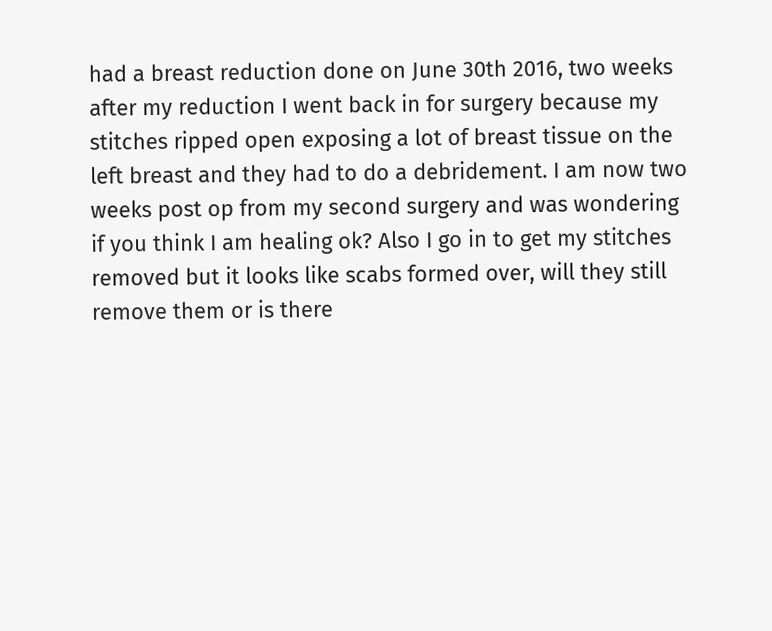had a breast reduction done on June 30th 2016, two weeks after my reduction I went back in for surgery because my stitches ripped open exposing a lot of breast tissue on the left breast and they had to do a debridement. I am now two weeks post op from my second surgery and was wondering if you think I am healing ok? Also I go in to get my stitches removed but it looks like scabs formed over, will they still remove them or is there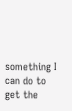something I can do to get the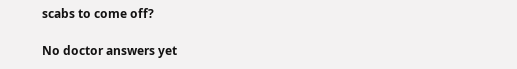scabs to come off?

No doctor answers yet